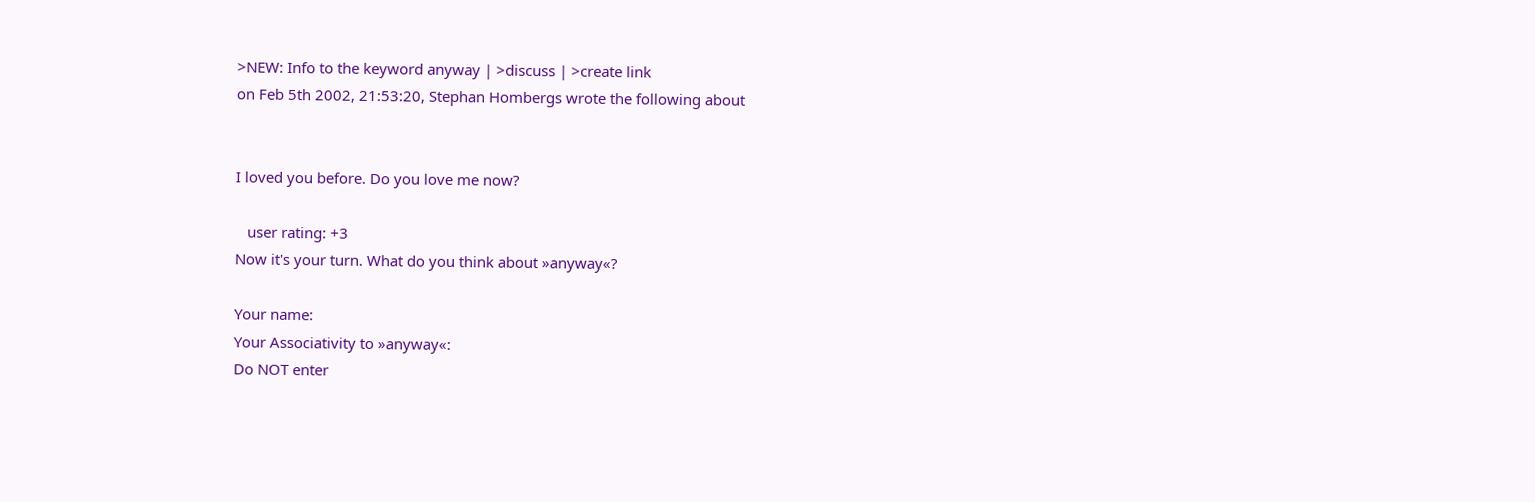>NEW: Info to the keyword anyway | >discuss | >create link
on Feb 5th 2002, 21:53:20, Stephan Hombergs wrote the following about


I loved you before. Do you love me now?

   user rating: +3
Now it's your turn. What do you think about »anyway«?

Your name:
Your Associativity to »anyway«:
Do NOT enter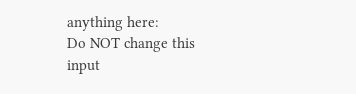anything here:
Do NOT change this input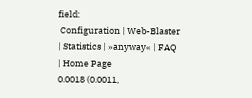field:
 Configuration | Web-Blaster | Statistics | »anyway« | FAQ | Home Page
0.0018 (0.0011,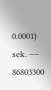0.0001) sek. –– 86803300